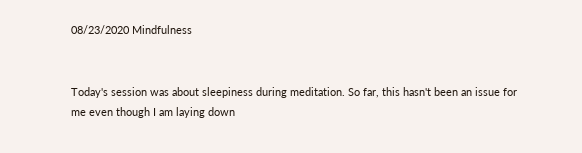08/23/2020 Mindfulness


Today's session was about sleepiness during meditation. So far, this hasn't been an issue for me even though I am laying down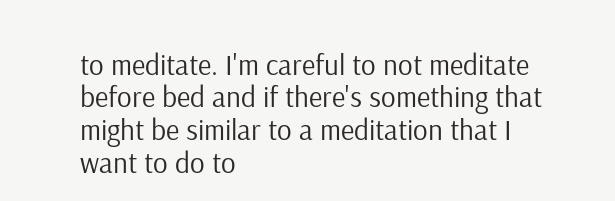to meditate. I'm careful to not meditate before bed and if there's something that might be similar to a meditation that I want to do to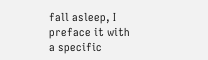fall asleep, I preface it with a specific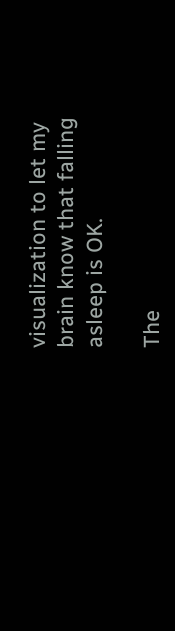visualization to let my brain know that falling asleep is OK.

The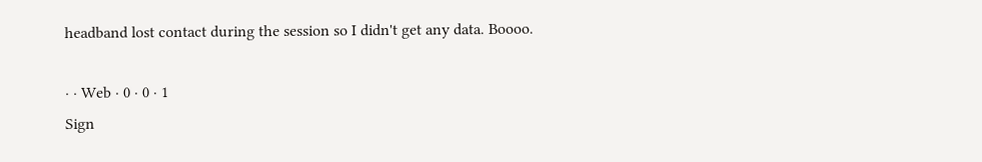headband lost contact during the session so I didn't get any data. Boooo.

· · Web · 0 · 0 · 1
Sign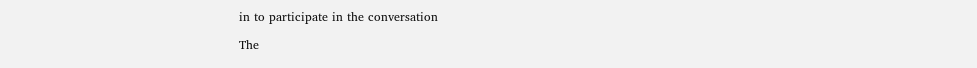in to participate in the conversation

The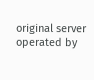original server operated by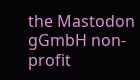the Mastodon gGmbH non-profit